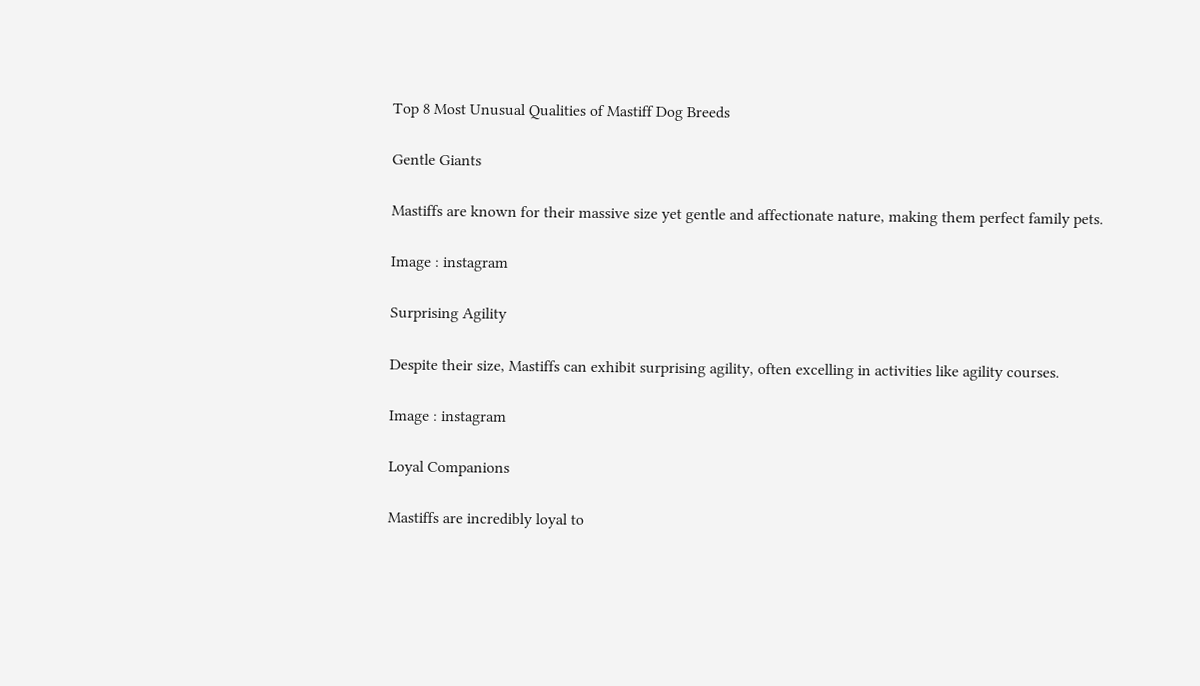Top 8 Most Unusual Qualities of Mastiff Dog Breeds

Gentle Giants

Mastiffs are known for their massive size yet gentle and affectionate nature, making them perfect family pets.

Image : instagram

Surprising Agility

Despite their size, Mastiffs can exhibit surprising agility, often excelling in activities like agility courses.

Image : instagram

Loyal Companions

Mastiffs are incredibly loyal to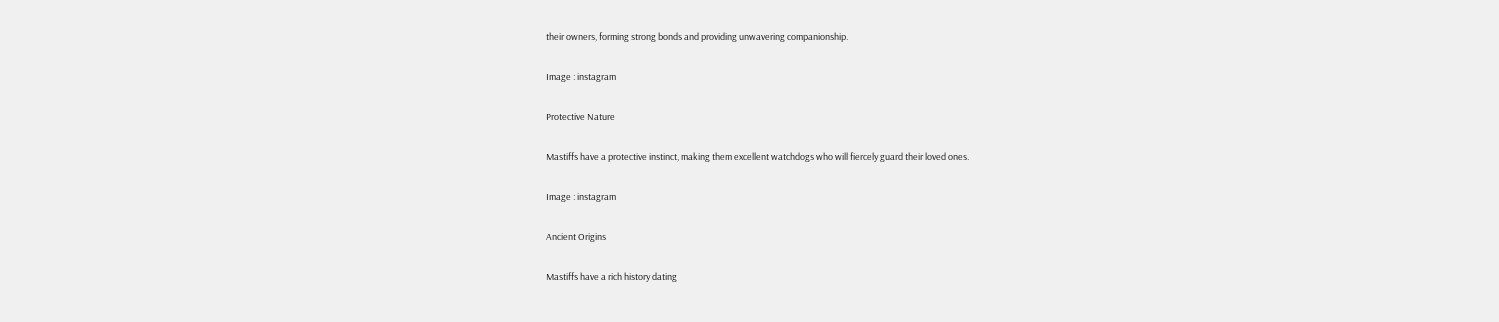their owners, forming strong bonds and providing unwavering companionship.

Image : instagram

Protective Nature

Mastiffs have a protective instinct, making them excellent watchdogs who will fiercely guard their loved ones.

Image : instagram

Ancient Origins

Mastiffs have a rich history dating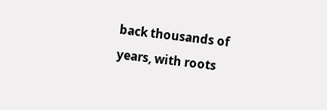back thousands of years, with roots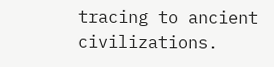tracing to ancient civilizations.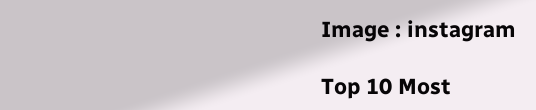Image : instagram

Top 10 Most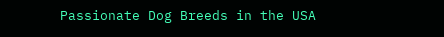Passionate Dog Breeds in the USA